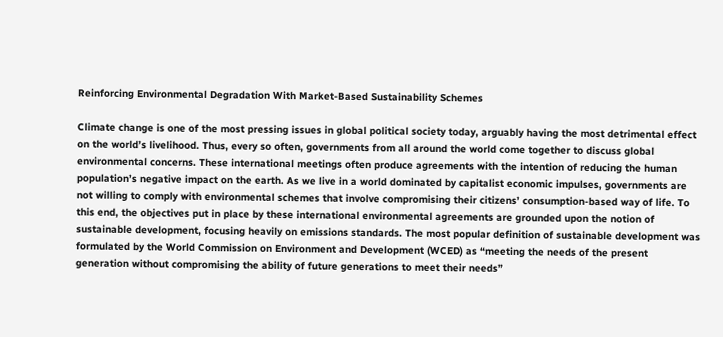Reinforcing Environmental Degradation With Market-Based Sustainability Schemes

Climate change is one of the most pressing issues in global political society today, arguably having the most detrimental effect on the world’s livelihood. Thus, every so often, governments from all around the world come together to discuss global environmental concerns. These international meetings often produce agreements with the intention of reducing the human population’s negative impact on the earth. As we live in a world dominated by capitalist economic impulses, governments are not willing to comply with environmental schemes that involve compromising their citizens’ consumption-based way of life. To this end, the objectives put in place by these international environmental agreements are grounded upon the notion of sustainable development, focusing heavily on emissions standards. The most popular definition of sustainable development was formulated by the World Commission on Environment and Development (WCED) as “meeting the needs of the present generation without compromising the ability of future generations to meet their needs”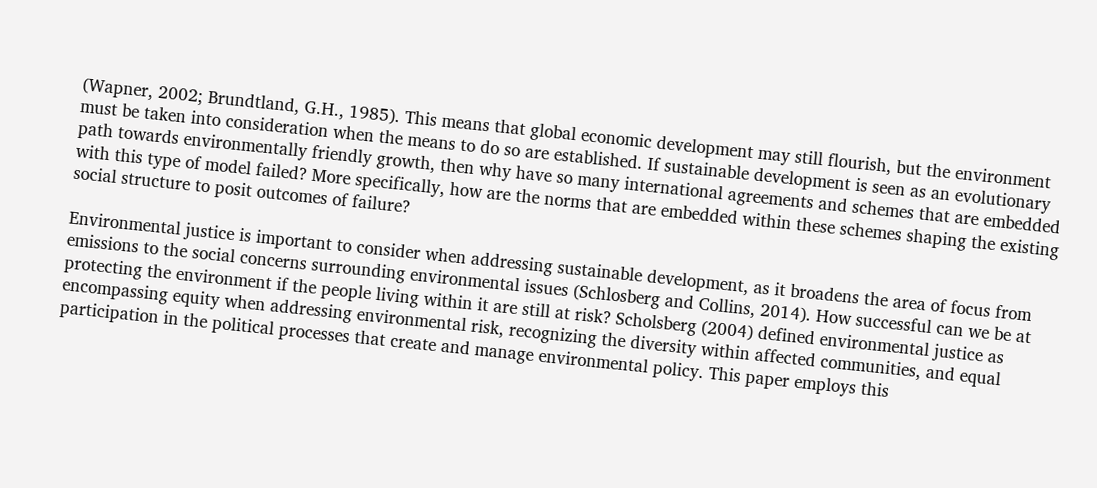(Wapner, 2002; Brundtland, G.H., 1985). This means that global economic development may still flourish, but the environment must be taken into consideration when the means to do so are established. If sustainable development is seen as an evolutionary path towards environmentally friendly growth, then why have so many international agreements and schemes that are embedded with this type of model failed? More specifically, how are the norms that are embedded within these schemes shaping the existing social structure to posit outcomes of failure?

Environmental justice is important to consider when addressing sustainable development, as it broadens the area of focus from emissions to the social concerns surrounding environmental issues (Schlosberg and Collins, 2014). How successful can we be at protecting the environment if the people living within it are still at risk? Scholsberg (2004) defined environmental justice as encompassing equity when addressing environmental risk, recognizing the diversity within affected communities, and equal participation in the political processes that create and manage environmental policy. This paper employs this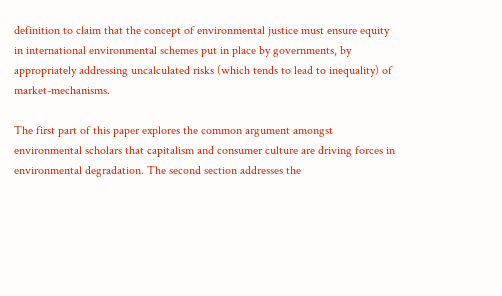definition to claim that the concept of environmental justice must ensure equity in international environmental schemes put in place by governments, by appropriately addressing uncalculated risks (which tends to lead to inequality) of market-mechanisms.

The first part of this paper explores the common argument amongst environmental scholars that capitalism and consumer culture are driving forces in environmental degradation. The second section addresses the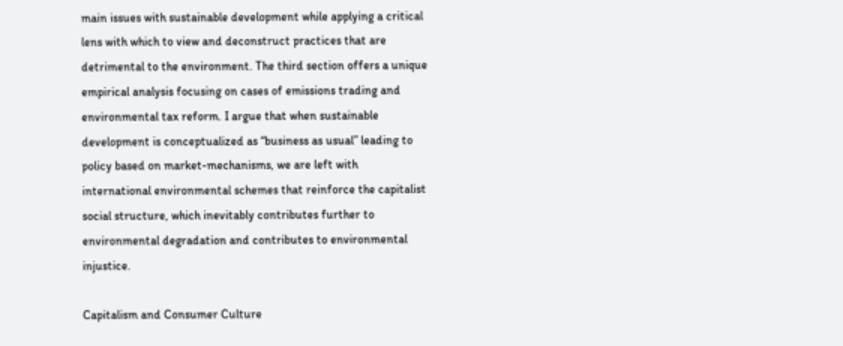main issues with sustainable development while applying a critical lens with which to view and deconstruct practices that are detrimental to the environment. The third section offers a unique empirical analysis focusing on cases of emissions trading and environmental tax reform. I argue that when sustainable development is conceptualized as “business as usual” leading to policy based on market-mechanisms, we are left with international environmental schemes that reinforce the capitalist social structure, which inevitably contributes further to environmental degradation and contributes to environmental injustice.

Capitalism and Consumer Culture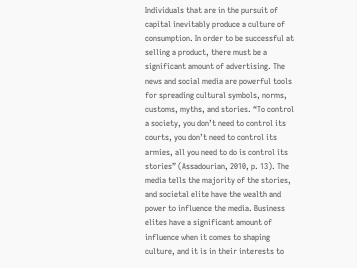Individuals that are in the pursuit of capital inevitably produce a culture of consumption. In order to be successful at selling a product, there must be a significant amount of advertising. The news and social media are powerful tools for spreading cultural symbols, norms, customs, myths, and stories. “To control a society, you don’t need to control its courts, you don’t need to control its armies, all you need to do is control its stories” (Assadourian, 2010, p. 13). The media tells the majority of the stories, and societal elite have the wealth and power to influence the media. Business elites have a significant amount of influence when it comes to shaping culture, and it is in their interests to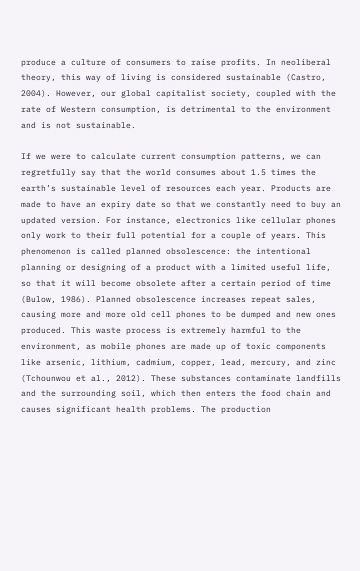produce a culture of consumers to raise profits. In neoliberal theory, this way of living is considered sustainable (Castro, 2004). However, our global capitalist society, coupled with the rate of Western consumption, is detrimental to the environment and is not sustainable.

If we were to calculate current consumption patterns, we can regretfully say that the world consumes about 1.5 times the earth’s sustainable level of resources each year. Products are made to have an expiry date so that we constantly need to buy an updated version. For instance, electronics like cellular phones only work to their full potential for a couple of years. This phenomenon is called planned obsolescence: the intentional planning or designing of a product with a limited useful life, so that it will become obsolete after a certain period of time (Bulow, 1986). Planned obsolescence increases repeat sales, causing more and more old cell phones to be dumped and new ones produced. This waste process is extremely harmful to the environment, as mobile phones are made up of toxic components like arsenic, lithium, cadmium, copper, lead, mercury, and zinc (Tchounwou et al., 2012). These substances contaminate landfills and the surrounding soil, which then enters the food chain and causes significant health problems. The production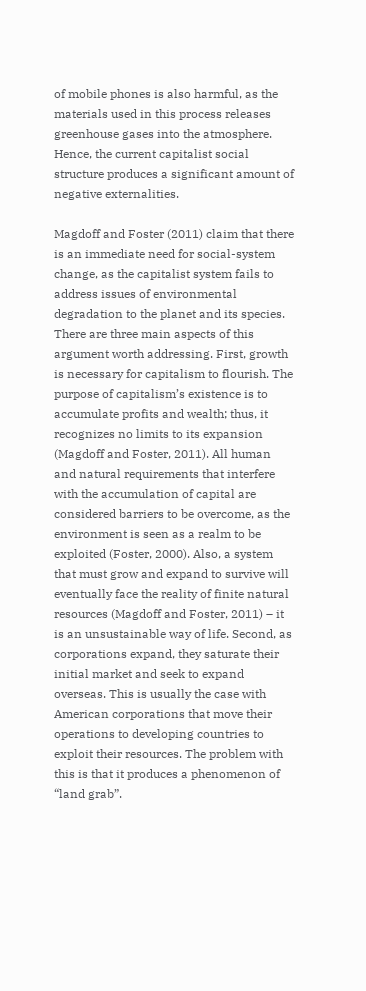of mobile phones is also harmful, as the materials used in this process releases greenhouse gases into the atmosphere. Hence, the current capitalist social structure produces a significant amount of negative externalities.

Magdoff and Foster (2011) claim that there is an immediate need for social-system change, as the capitalist system fails to address issues of environmental degradation to the planet and its species. There are three main aspects of this argument worth addressing. First, growth is necessary for capitalism to flourish. The purpose of capitalism’s existence is to accumulate profits and wealth; thus, it recognizes no limits to its expansion (Magdoff and Foster, 2011). All human and natural requirements that interfere with the accumulation of capital are considered barriers to be overcome, as the environment is seen as a realm to be exploited (Foster, 2000). Also, a system that must grow and expand to survive will eventually face the reality of finite natural resources (Magdoff and Foster, 2011) – it is an unsustainable way of life. Second, as corporations expand, they saturate their initial market and seek to expand overseas. This is usually the case with American corporations that move their operations to developing countries to exploit their resources. The problem with this is that it produces a phenomenon of “land grab”.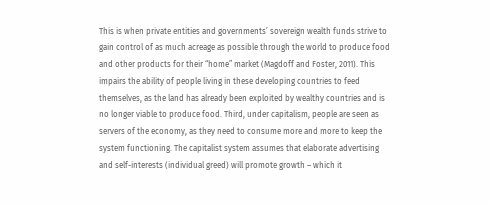This is when private entities and governments’ sovereign wealth funds strive to gain control of as much acreage as possible through the world to produce food and other products for their “home” market (Magdoff and Foster, 2011). This impairs the ability of people living in these developing countries to feed themselves, as the land has already been exploited by wealthy countries and is no longer viable to produce food. Third, under capitalism, people are seen as servers of the economy, as they need to consume more and more to keep the system functioning. The capitalist system assumes that elaborate advertising and self-interests (individual greed) will promote growth – which it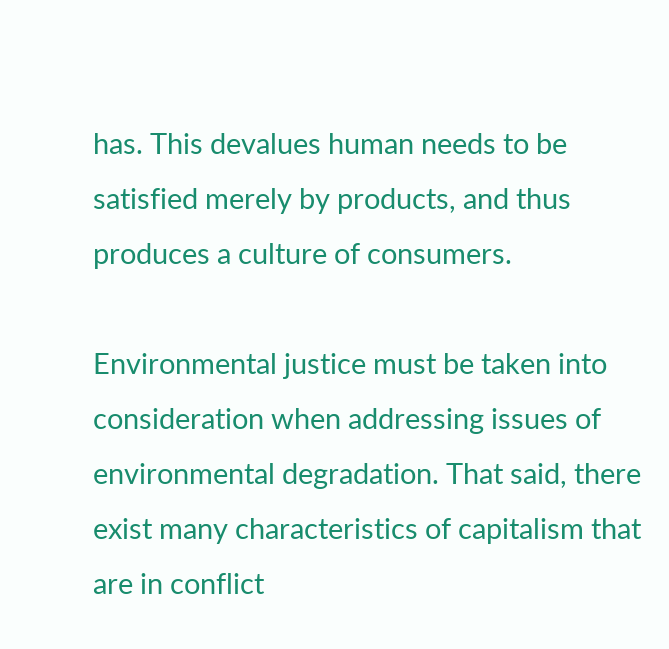has. This devalues human needs to be satisfied merely by products, and thus produces a culture of consumers.

Environmental justice must be taken into consideration when addressing issues of environmental degradation. That said, there exist many characteristics of capitalism that are in conflict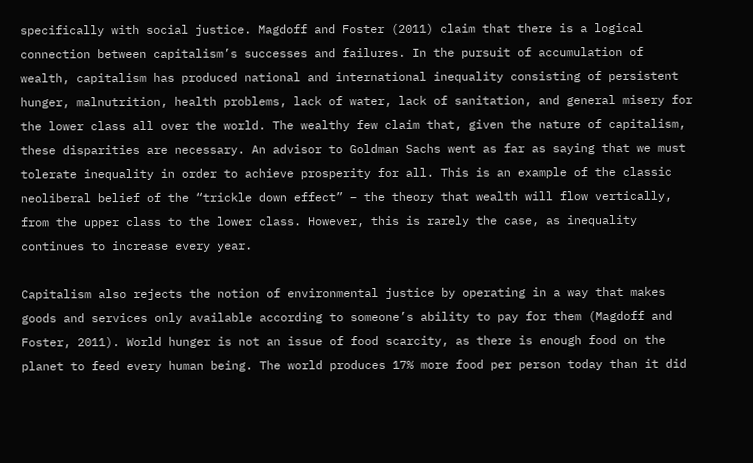specifically with social justice. Magdoff and Foster (2011) claim that there is a logical connection between capitalism’s successes and failures. In the pursuit of accumulation of wealth, capitalism has produced national and international inequality consisting of persistent hunger, malnutrition, health problems, lack of water, lack of sanitation, and general misery for the lower class all over the world. The wealthy few claim that, given the nature of capitalism, these disparities are necessary. An advisor to Goldman Sachs went as far as saying that we must tolerate inequality in order to achieve prosperity for all. This is an example of the classic neoliberal belief of the “trickle down effect” – the theory that wealth will flow vertically, from the upper class to the lower class. However, this is rarely the case, as inequality continues to increase every year.

Capitalism also rejects the notion of environmental justice by operating in a way that makes goods and services only available according to someone’s ability to pay for them (Magdoff and Foster, 2011). World hunger is not an issue of food scarcity, as there is enough food on the planet to feed every human being. The world produces 17% more food per person today than it did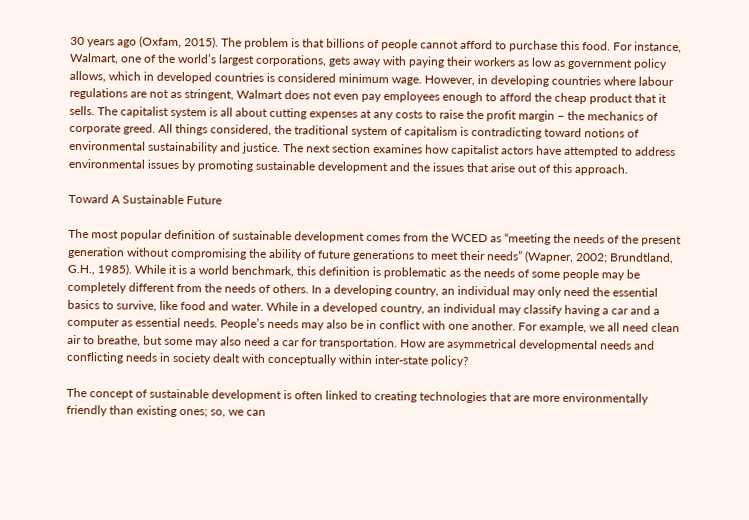30 years ago (Oxfam, 2015). The problem is that billions of people cannot afford to purchase this food. For instance, Walmart, one of the world’s largest corporations, gets away with paying their workers as low as government policy allows, which in developed countries is considered minimum wage. However, in developing countries where labour regulations are not as stringent, Walmart does not even pay employees enough to afford the cheap product that it sells. The capitalist system is all about cutting expenses at any costs to raise the profit margin – the mechanics of corporate greed. All things considered, the traditional system of capitalism is contradicting toward notions of environmental sustainability and justice. The next section examines how capitalist actors have attempted to address environmental issues by promoting sustainable development and the issues that arise out of this approach.

Toward A Sustainable Future

The most popular definition of sustainable development comes from the WCED as “meeting the needs of the present generation without compromising the ability of future generations to meet their needs” (Wapner, 2002; Brundtland, G.H., 1985). While it is a world benchmark, this definition is problematic as the needs of some people may be completely different from the needs of others. In a developing country, an individual may only need the essential basics to survive, like food and water. While in a developed country, an individual may classify having a car and a computer as essential needs. People’s needs may also be in conflict with one another. For example, we all need clean air to breathe, but some may also need a car for transportation. How are asymmetrical developmental needs and conflicting needs in society dealt with conceptually within inter-state policy?

The concept of sustainable development is often linked to creating technologies that are more environmentally friendly than existing ones; so, we can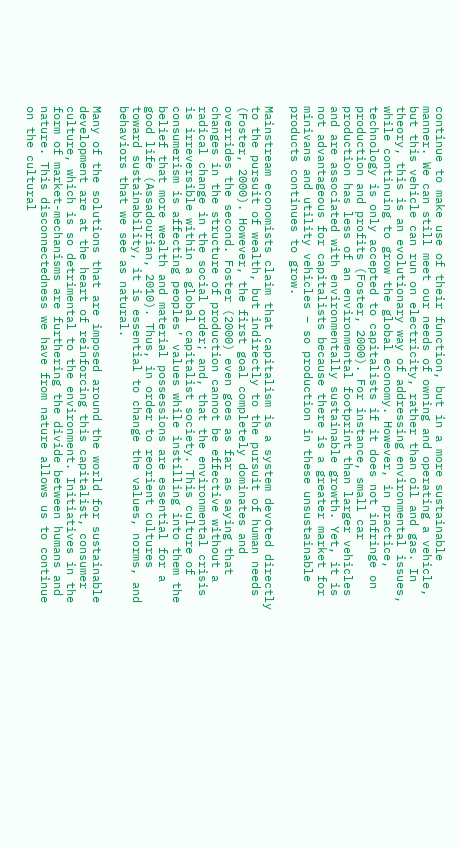continue to make use of their function, but in a more sustainable manner. We can still meet our needs of owning and operating a vehicle, but this vehicle can run on electricity, rather than oil and gas. In theory, this is an evolutionary way of addressing environmental issues, while continuing to grow the global economy. However, in practice, technology is only accepted to capitalists if it does not infringe on production and profits (Foster, 2000). For instance, small car production has less of an environmental footprint than larger vehicles and are associated with environmentally sustainable growth. Yet, it is not advantageous for capitalists because there is a greater market for minivans and utility vehicles – so production in these unsustainable products continues to grow.

Mainstream economists claim that capitalism is a system devoted directly to the pursuit of wealth, but indirectly to the pursuit of human needs (Foster, 2000). However, the first goal completely dominates and overrides the second. Foster (2000) even goes as far as saying that changes in the structure of production cannot be effective without a radical change in the social order; and, that the environmental crisis is irreversible within a global capitalist society. This culture of consumerism is affecting peoples’ values while instilling into them the belief that more wealth and material possessions are essential for a good life (Assadourian, 2010). Thus, in order to reorient cultures toward sustainability, it is essential to change the values, norms, and behaviors that we see as natural.

Many of the solutions that are imposed around the world for sustainable development are at the heart of reinforcing this capitalist, consumer culture, which is so detrimental to the environment. Initiatives in the form of market-mechanisms are furthering the divide between humans and nature. This disconnectedness we have from nature allows us to continue on the cultural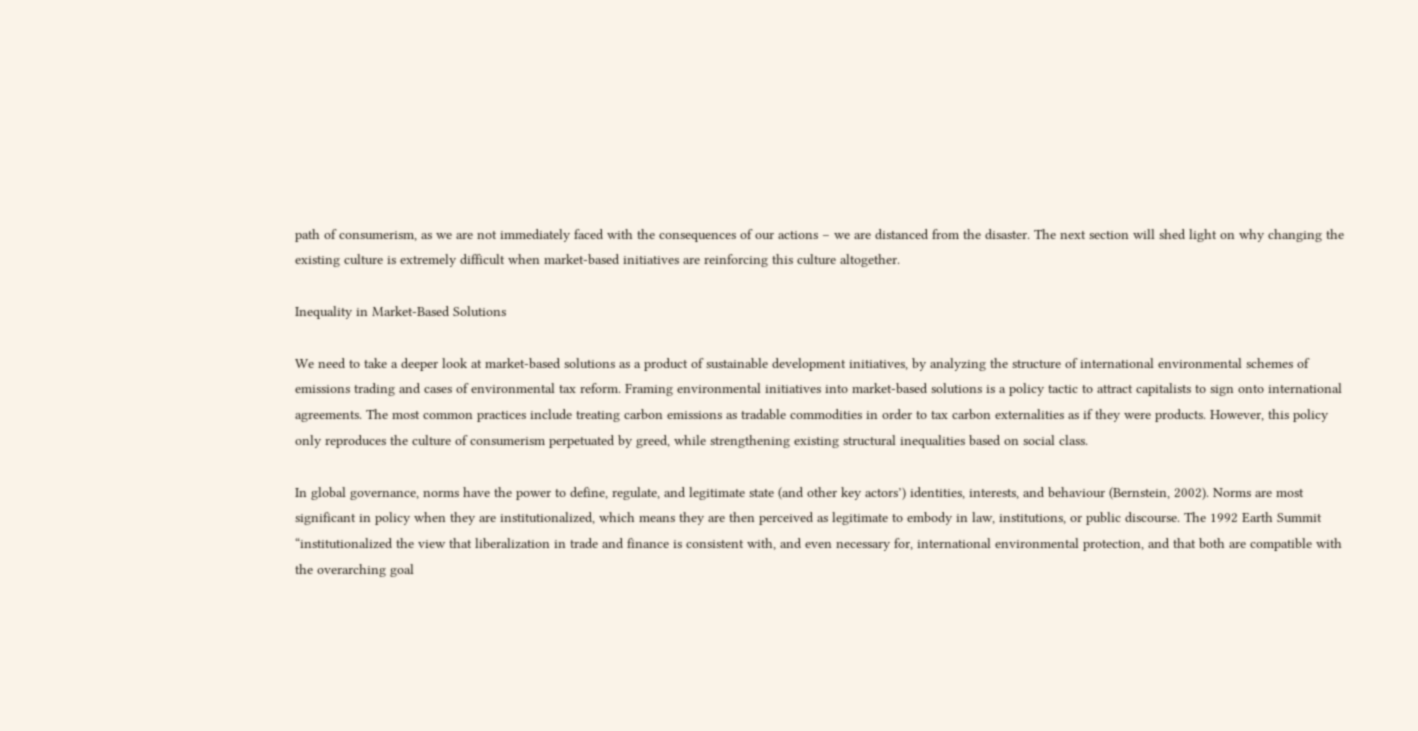path of consumerism, as we are not immediately faced with the consequences of our actions – we are distanced from the disaster. The next section will shed light on why changing the existing culture is extremely difficult when market-based initiatives are reinforcing this culture altogether.

Inequality in Market-Based Solutions

We need to take a deeper look at market-based solutions as a product of sustainable development initiatives, by analyzing the structure of international environmental schemes of emissions trading and cases of environmental tax reform. Framing environmental initiatives into market-based solutions is a policy tactic to attract capitalists to sign onto international agreements. The most common practices include treating carbon emissions as tradable commodities in order to tax carbon externalities as if they were products. However, this policy only reproduces the culture of consumerism perpetuated by greed, while strengthening existing structural inequalities based on social class.

In global governance, norms have the power to define, regulate, and legitimate state (and other key actors’) identities, interests, and behaviour (Bernstein, 2002). Norms are most significant in policy when they are institutionalized, which means they are then perceived as legitimate to embody in law, institutions, or public discourse. The 1992 Earth Summit “institutionalized the view that liberalization in trade and finance is consistent with, and even necessary for, international environmental protection, and that both are compatible with the overarching goal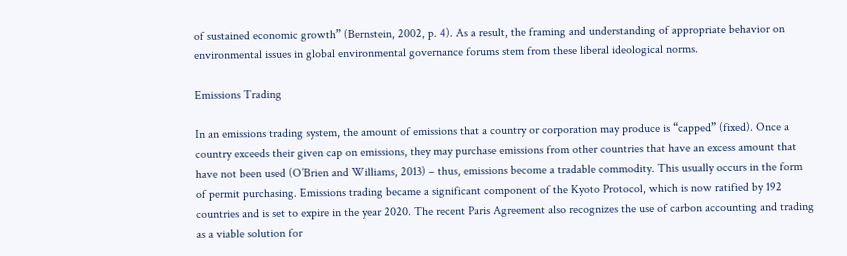of sustained economic growth” (Bernstein, 2002, p. 4). As a result, the framing and understanding of appropriate behavior on environmental issues in global environmental governance forums stem from these liberal ideological norms.

Emissions Trading

In an emissions trading system, the amount of emissions that a country or corporation may produce is “capped” (fixed). Once a country exceeds their given cap on emissions, they may purchase emissions from other countries that have an excess amount that have not been used (O’Brien and Williams, 2013) – thus, emissions become a tradable commodity. This usually occurs in the form of permit purchasing. Emissions trading became a significant component of the Kyoto Protocol, which is now ratified by 192 countries and is set to expire in the year 2020. The recent Paris Agreement also recognizes the use of carbon accounting and trading as a viable solution for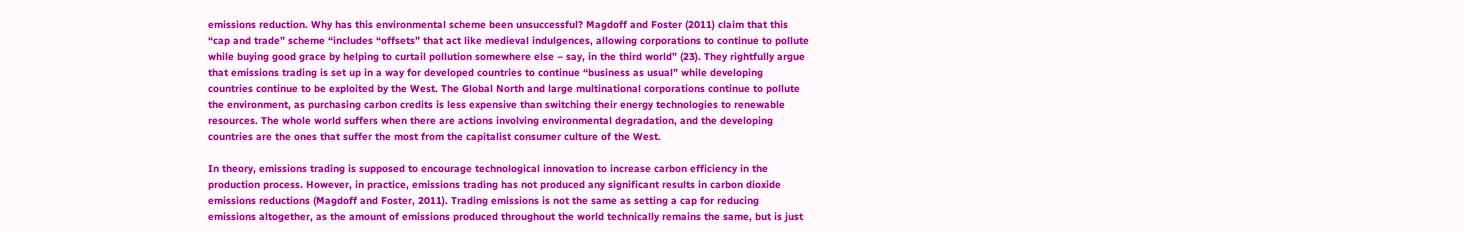emissions reduction. Why has this environmental scheme been unsuccessful? Magdoff and Foster (2011) claim that this “cap and trade” scheme “includes “offsets” that act like medieval indulgences, allowing corporations to continue to pollute while buying good grace by helping to curtail pollution somewhere else – say, in the third world” (23). They rightfully argue that emissions trading is set up in a way for developed countries to continue “business as usual” while developing countries continue to be exploited by the West. The Global North and large multinational corporations continue to pollute the environment, as purchasing carbon credits is less expensive than switching their energy technologies to renewable resources. The whole world suffers when there are actions involving environmental degradation, and the developing countries are the ones that suffer the most from the capitalist consumer culture of the West.

In theory, emissions trading is supposed to encourage technological innovation to increase carbon efficiency in the production process. However, in practice, emissions trading has not produced any significant results in carbon dioxide emissions reductions (Magdoff and Foster, 2011). Trading emissions is not the same as setting a cap for reducing emissions altogether, as the amount of emissions produced throughout the world technically remains the same, but is just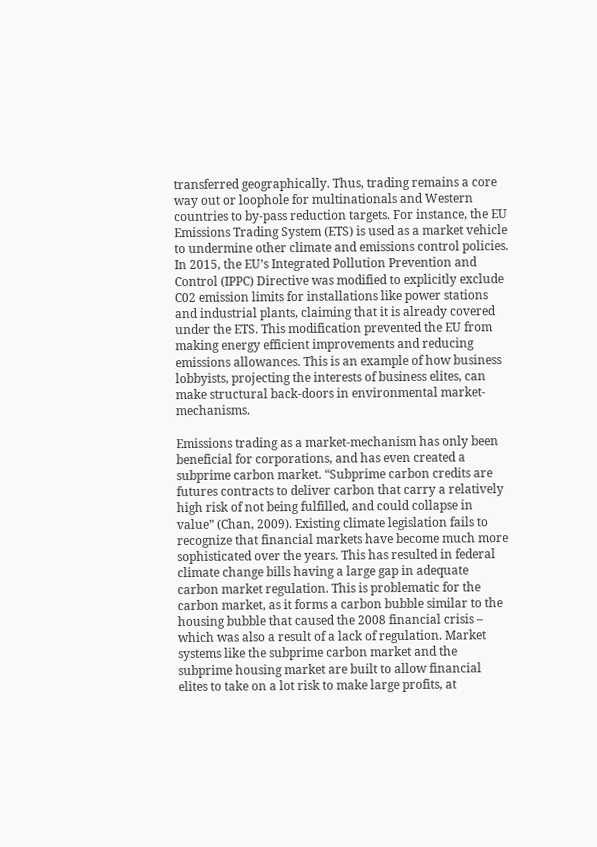transferred geographically. Thus, trading remains a core way out or loophole for multinationals and Western countries to by-pass reduction targets. For instance, the EU Emissions Trading System (ETS) is used as a market vehicle to undermine other climate and emissions control policies. In 2015, the EU’s Integrated Pollution Prevention and Control (IPPC) Directive was modified to explicitly exclude C02 emission limits for installations like power stations and industrial plants, claiming that it is already covered under the ETS. This modification prevented the EU from making energy efficient improvements and reducing emissions allowances. This is an example of how business lobbyists, projecting the interests of business elites, can make structural back-doors in environmental market-mechanisms.

Emissions trading as a market-mechanism has only been beneficial for corporations, and has even created a subprime carbon market. “Subprime carbon credits are futures contracts to deliver carbon that carry a relatively high risk of not being fulfilled, and could collapse in value” (Chan, 2009). Existing climate legislation fails to recognize that financial markets have become much more sophisticated over the years. This has resulted in federal climate change bills having a large gap in adequate carbon market regulation. This is problematic for the carbon market, as it forms a carbon bubble similar to the housing bubble that caused the 2008 financial crisis – which was also a result of a lack of regulation. Market systems like the subprime carbon market and the subprime housing market are built to allow financial elites to take on a lot risk to make large profits, at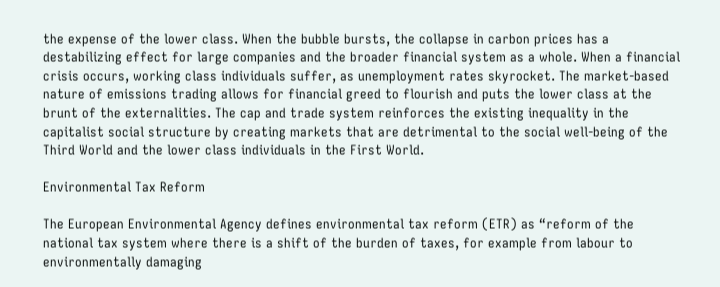the expense of the lower class. When the bubble bursts, the collapse in carbon prices has a destabilizing effect for large companies and the broader financial system as a whole. When a financial crisis occurs, working class individuals suffer, as unemployment rates skyrocket. The market-based nature of emissions trading allows for financial greed to flourish and puts the lower class at the brunt of the externalities. The cap and trade system reinforces the existing inequality in the capitalist social structure by creating markets that are detrimental to the social well-being of the Third World and the lower class individuals in the First World.

Environmental Tax Reform

The European Environmental Agency defines environmental tax reform (ETR) as “reform of the national tax system where there is a shift of the burden of taxes, for example from labour to environmentally damaging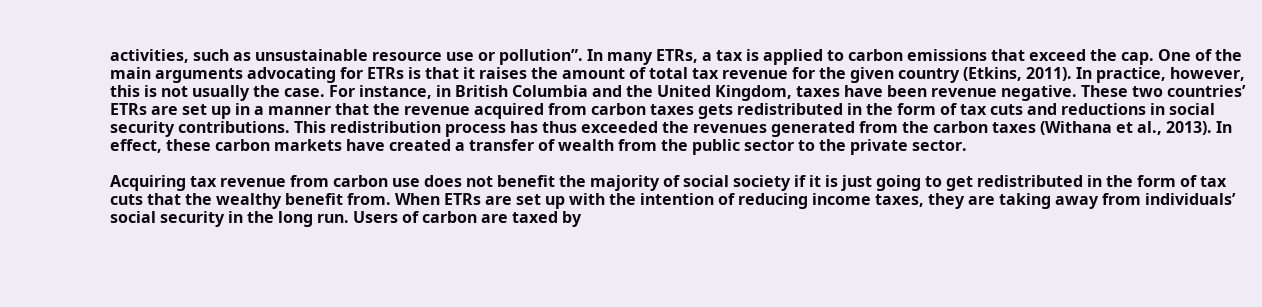activities, such as unsustainable resource use or pollution”. In many ETRs, a tax is applied to carbon emissions that exceed the cap. One of the main arguments advocating for ETRs is that it raises the amount of total tax revenue for the given country (Etkins, 2011). In practice, however, this is not usually the case. For instance, in British Columbia and the United Kingdom, taxes have been revenue negative. These two countries’ ETRs are set up in a manner that the revenue acquired from carbon taxes gets redistributed in the form of tax cuts and reductions in social security contributions. This redistribution process has thus exceeded the revenues generated from the carbon taxes (Withana et al., 2013). In effect, these carbon markets have created a transfer of wealth from the public sector to the private sector.

Acquiring tax revenue from carbon use does not benefit the majority of social society if it is just going to get redistributed in the form of tax cuts that the wealthy benefit from. When ETRs are set up with the intention of reducing income taxes, they are taking away from individuals’ social security in the long run. Users of carbon are taxed by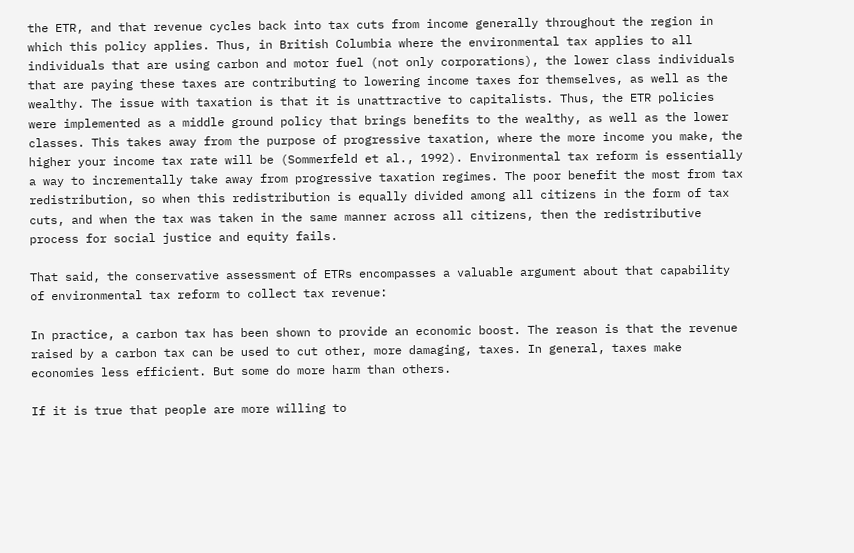the ETR, and that revenue cycles back into tax cuts from income generally throughout the region in which this policy applies. Thus, in British Columbia where the environmental tax applies to all individuals that are using carbon and motor fuel (not only corporations), the lower class individuals that are paying these taxes are contributing to lowering income taxes for themselves, as well as the wealthy. The issue with taxation is that it is unattractive to capitalists. Thus, the ETR policies were implemented as a middle ground policy that brings benefits to the wealthy, as well as the lower classes. This takes away from the purpose of progressive taxation, where the more income you make, the higher your income tax rate will be (Sommerfeld et al., 1992). Environmental tax reform is essentially a way to incrementally take away from progressive taxation regimes. The poor benefit the most from tax redistribution, so when this redistribution is equally divided among all citizens in the form of tax cuts, and when the tax was taken in the same manner across all citizens, then the redistributive process for social justice and equity fails.

That said, the conservative assessment of ETRs encompasses a valuable argument about that capability of environmental tax reform to collect tax revenue:

In practice, a carbon tax has been shown to provide an economic boost. The reason is that the revenue raised by a carbon tax can be used to cut other, more damaging, taxes. In general, taxes make economies less efficient. But some do more harm than others.

If it is true that people are more willing to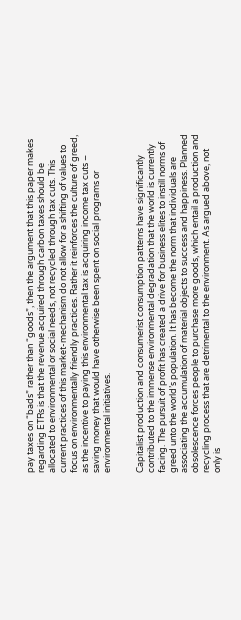pay taxes on “bads” rather than “goods”, then the argument that this paper makes regarding ETRs is that the revenue acquired through carbon taxes should be allocated to environmental or social needs, not recycled through tax cuts. This current practices of this market-mechanism do not allow for a shifting of values to focus on environmentally friendly practices. Rather it reinforces the culture of greed, as the incentive to paying this environmental tax is acquiring income tax cuts – saving money that would have otherwise been spent on social programs or environmental initiatives.


Capitalist production and consumerist consumption patterns have significantly contributed to the immense environmental degradation that the world is currently facing. The pursuit of profit has created a drive for business elites to instill norms of greed unto the world’s population. It has become the norm that individuals are associating the accumulation of material objects to success and happiness. Planned obsolescence forces people to purchase more goods, which entail a production and recycling process that are detrimental to the environment. As argued above, not only is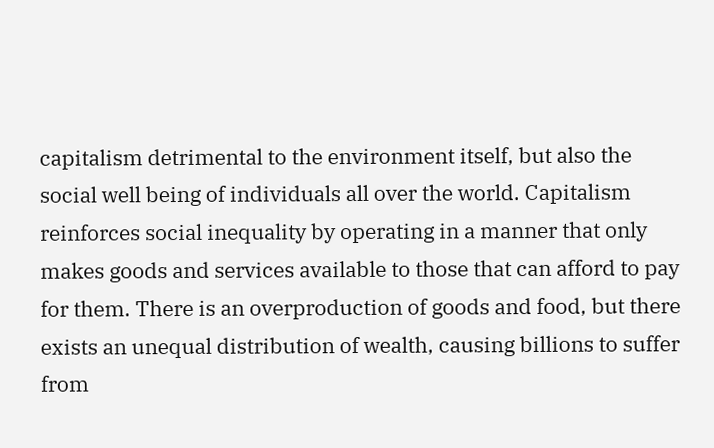capitalism detrimental to the environment itself, but also the social well being of individuals all over the world. Capitalism reinforces social inequality by operating in a manner that only makes goods and services available to those that can afford to pay for them. There is an overproduction of goods and food, but there exists an unequal distribution of wealth, causing billions to suffer from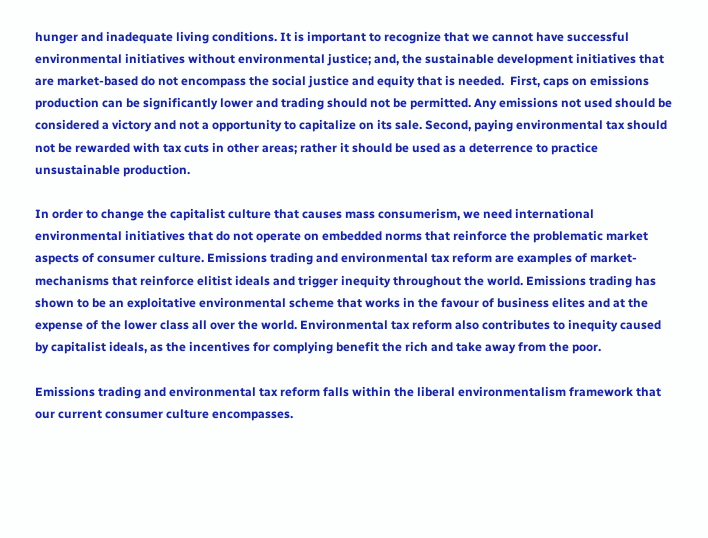hunger and inadequate living conditions. It is important to recognize that we cannot have successful environmental initiatives without environmental justice; and, the sustainable development initiatives that are market-based do not encompass the social justice and equity that is needed.  First, caps on emissions production can be significantly lower and trading should not be permitted. Any emissions not used should be considered a victory and not a opportunity to capitalize on its sale. Second, paying environmental tax should not be rewarded with tax cuts in other areas; rather it should be used as a deterrence to practice unsustainable production.

In order to change the capitalist culture that causes mass consumerism, we need international environmental initiatives that do not operate on embedded norms that reinforce the problematic market aspects of consumer culture. Emissions trading and environmental tax reform are examples of market-mechanisms that reinforce elitist ideals and trigger inequity throughout the world. Emissions trading has shown to be an exploitative environmental scheme that works in the favour of business elites and at the expense of the lower class all over the world. Environmental tax reform also contributes to inequity caused by capitalist ideals, as the incentives for complying benefit the rich and take away from the poor.

Emissions trading and environmental tax reform falls within the liberal environmentalism framework that our current consumer culture encompasses.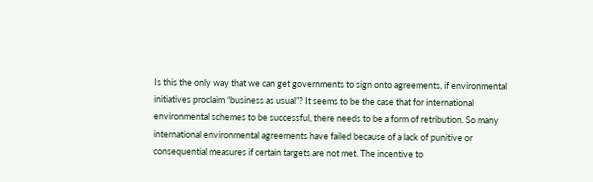Is this the only way that we can get governments to sign onto agreements, if environmental initiatives proclaim “business as usual”? It seems to be the case that for international environmental schemes to be successful, there needs to be a form of retribution. So many international environmental agreements have failed because of a lack of punitive or consequential measures if certain targets are not met. The incentive to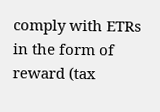comply with ETRs in the form of reward (tax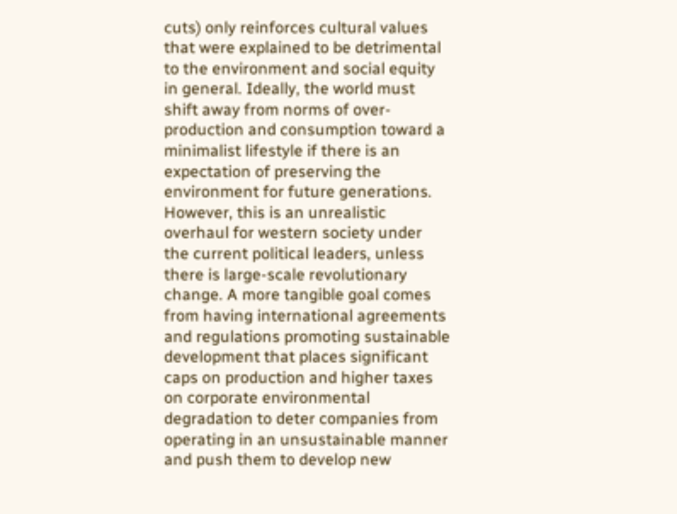cuts) only reinforces cultural values that were explained to be detrimental to the environment and social equity in general. Ideally, the world must shift away from norms of over-production and consumption toward a minimalist lifestyle if there is an expectation of preserving the environment for future generations. However, this is an unrealistic overhaul for western society under the current political leaders, unless there is large-scale revolutionary change. A more tangible goal comes from having international agreements and regulations promoting sustainable development that places significant caps on production and higher taxes on corporate environmental degradation to deter companies from operating in an unsustainable manner and push them to develop new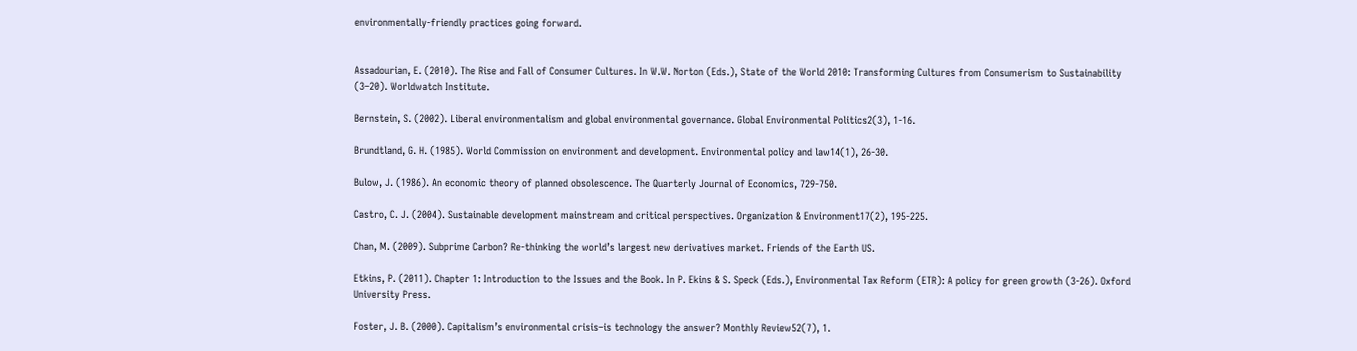environmentally-friendly practices going forward.


Assadourian, E. (2010). The Rise and Fall of Consumer Cultures. In W.W. Norton (Eds.), State of the World 2010: Transforming Cultures from Consumerism to Sustainability (3–20). Worldwatch Institute.

Bernstein, S. (2002). Liberal environmentalism and global environmental governance. Global Environmental Politics2(3), 1-16.

Brundtland, G. H. (1985). World Commission on environment and development. Environmental policy and law14(1), 26-30.

Bulow, J. (1986). An economic theory of planned obsolescence. The Quarterly Journal of Economics, 729-750.

Castro, C. J. (2004). Sustainable development mainstream and critical perspectives. Organization & Environment17(2), 195-225.

Chan, M. (2009). Subprime Carbon? Re-thinking the world’s largest new derivatives market. Friends of the Earth US.

Etkins, P. (2011). Chapter 1: Introduction to the Issues and the Book. In P. Ekins & S. Speck (Eds.), Environmental Tax Reform (ETR): A policy for green growth (3-26). Oxford University Press.

Foster, J. B. (2000). Capitalism’s environmental crisis–is technology the answer? Monthly Review52(7), 1.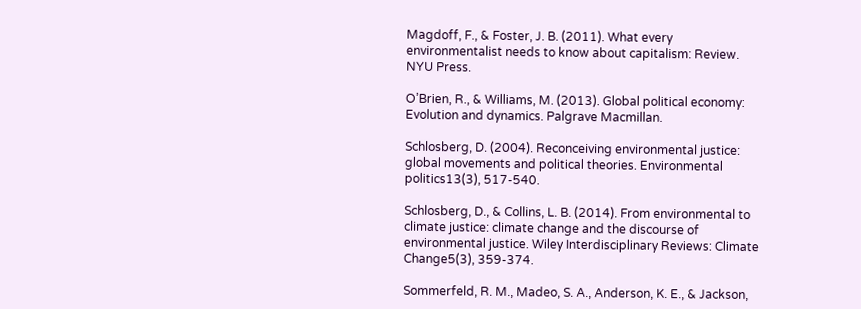Magdoff, F., & Foster, J. B. (2011). What every environmentalist needs to know about capitalism: Review. NYU Press.

O’Brien, R., & Williams, M. (2013). Global political economy: Evolution and dynamics. Palgrave Macmillan.

Schlosberg, D. (2004). Reconceiving environmental justice: global movements and political theories. Environmental politics13(3), 517-540.

Schlosberg, D., & Collins, L. B. (2014). From environmental to climate justice: climate change and the discourse of environmental justice. Wiley Interdisciplinary Reviews: Climate Change5(3), 359-374.

Sommerfeld, R. M., Madeo, S. A., Anderson, K. E., & Jackson,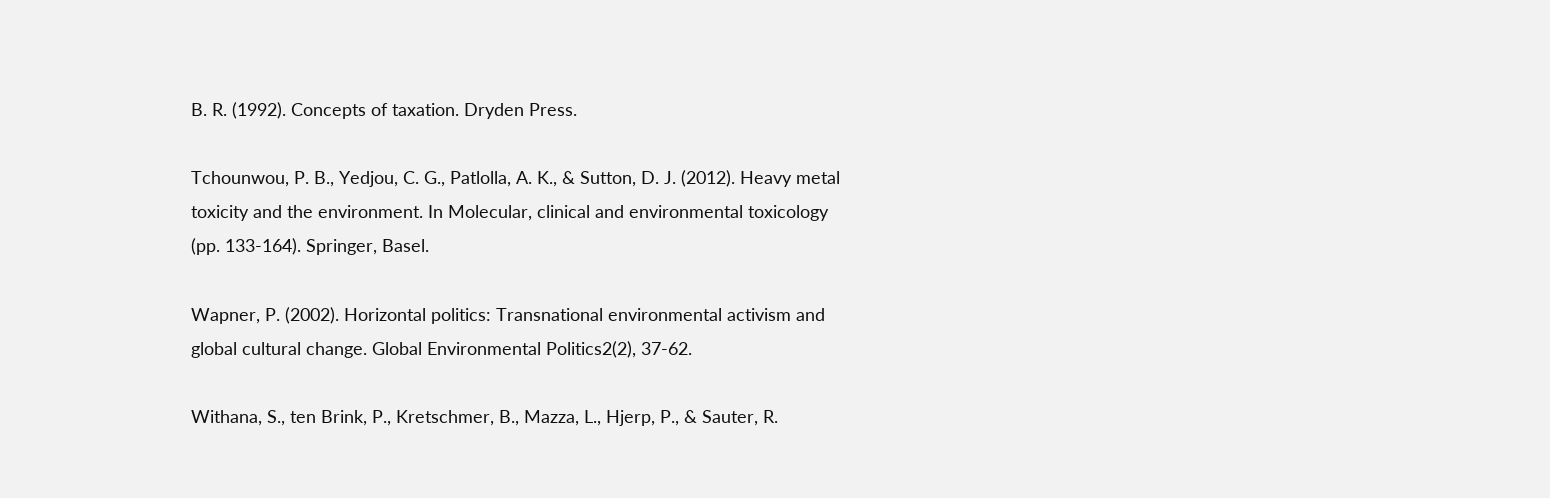B. R. (1992). Concepts of taxation. Dryden Press.

Tchounwou, P. B., Yedjou, C. G., Patlolla, A. K., & Sutton, D. J. (2012). Heavy metal toxicity and the environment. In Molecular, clinical and environmental toxicology (pp. 133-164). Springer, Basel.

Wapner, P. (2002). Horizontal politics: Transnational environmental activism and global cultural change. Global Environmental Politics2(2), 37-62.

Withana, S., ten Brink, P., Kretschmer, B., Mazza, L., Hjerp, P., & Sauter, R.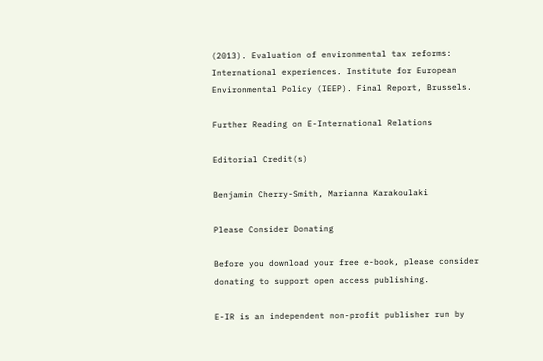(2013). Evaluation of environmental tax reforms: International experiences. Institute for European Environmental Policy (IEEP). Final Report, Brussels.

Further Reading on E-International Relations

Editorial Credit(s)

Benjamin Cherry-Smith, Marianna Karakoulaki

Please Consider Donating

Before you download your free e-book, please consider donating to support open access publishing.

E-IR is an independent non-profit publisher run by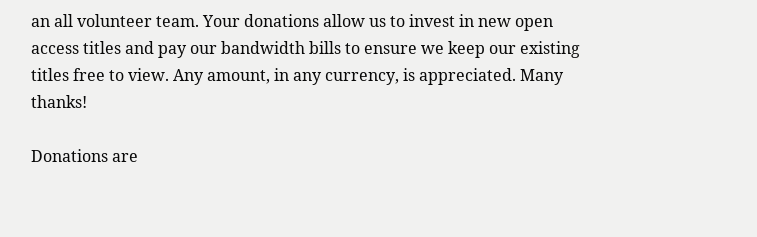an all volunteer team. Your donations allow us to invest in new open access titles and pay our bandwidth bills to ensure we keep our existing titles free to view. Any amount, in any currency, is appreciated. Many thanks!

Donations are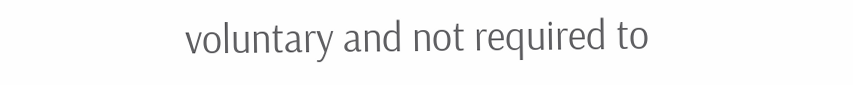voluntary and not required to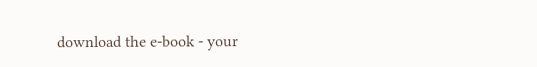download the e-book - your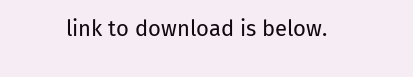link to download is below.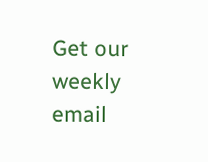Get our weekly email